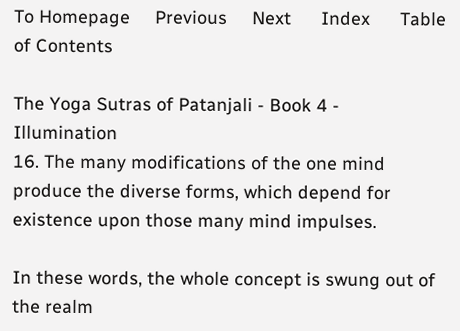To Homepage     Previous     Next      Index      Table of Contents

The Yoga Sutras of Patanjali - Book 4 - Illumination
16. The many modifications of the one mind produce the diverse forms, which depend for existence upon those many mind impulses.

In these words, the whole concept is swung out of the realm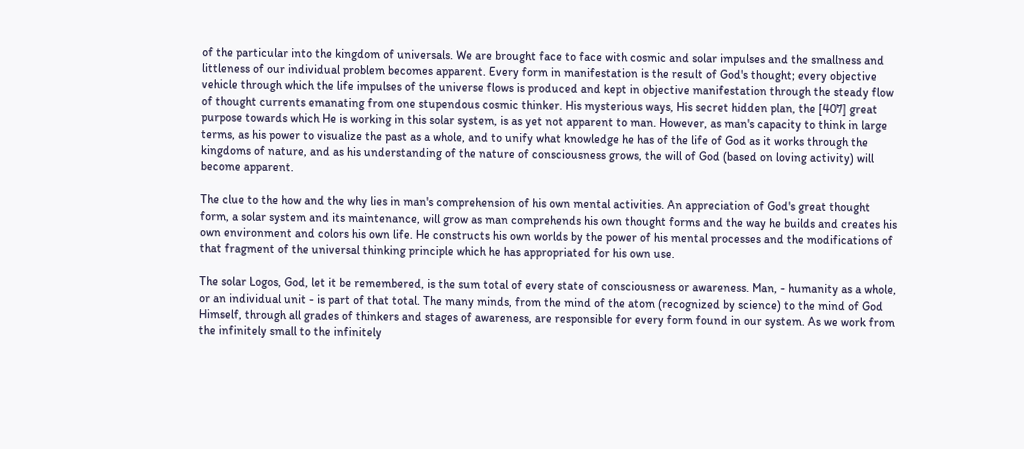of the particular into the kingdom of universals. We are brought face to face with cosmic and solar impulses and the smallness and littleness of our individual problem becomes apparent. Every form in manifestation is the result of God's thought; every objective vehicle through which the life impulses of the universe flows is produced and kept in objective manifestation through the steady flow of thought currents emanating from one stupendous cosmic thinker. His mysterious ways, His secret hidden plan, the [407] great purpose towards which He is working in this solar system, is as yet not apparent to man. However, as man's capacity to think in large terms, as his power to visualize the past as a whole, and to unify what knowledge he has of the life of God as it works through the kingdoms of nature, and as his understanding of the nature of consciousness grows, the will of God (based on loving activity) will become apparent.

The clue to the how and the why lies in man's comprehension of his own mental activities. An appreciation of God's great thought form, a solar system and its maintenance, will grow as man comprehends his own thought forms and the way he builds and creates his own environment and colors his own life. He constructs his own worlds by the power of his mental processes and the modifications of that fragment of the universal thinking principle which he has appropriated for his own use.

The solar Logos, God, let it be remembered, is the sum total of every state of consciousness or awareness. Man, - humanity as a whole, or an individual unit - is part of that total. The many minds, from the mind of the atom (recognized by science) to the mind of God Himself, through all grades of thinkers and stages of awareness, are responsible for every form found in our system. As we work from the infinitely small to the infinitely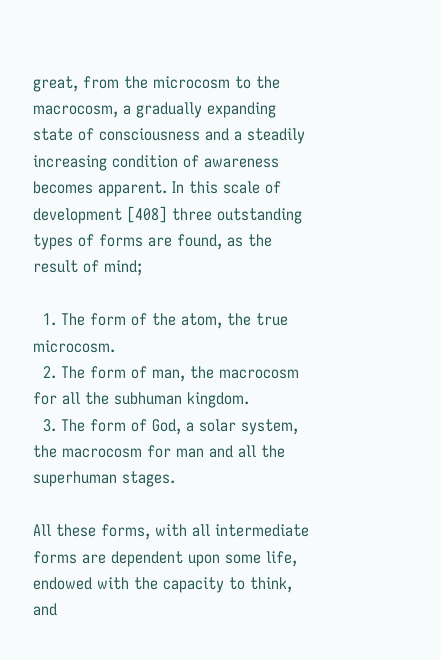great, from the microcosm to the macrocosm, a gradually expanding state of consciousness and a steadily increasing condition of awareness becomes apparent. In this scale of development [408] three outstanding types of forms are found, as the result of mind;

  1. The form of the atom, the true microcosm.
  2. The form of man, the macrocosm for all the subhuman kingdom.
  3. The form of God, a solar system, the macrocosm for man and all the superhuman stages.

All these forms, with all intermediate forms are dependent upon some life, endowed with the capacity to think, and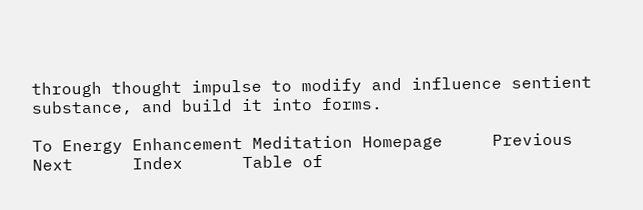through thought impulse to modify and influence sentient substance, and build it into forms.

To Energy Enhancement Meditation Homepage     Previous     Next      Index      Table of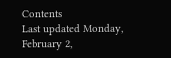Contents
Last updated Monday, February 2,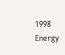1998          Energy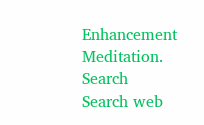Enhancement Meditation.
Search Search web